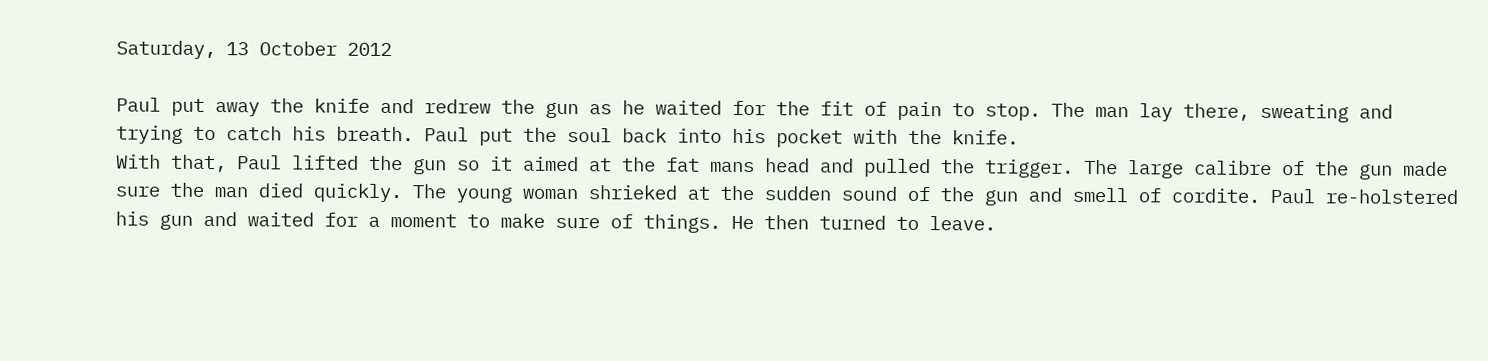Saturday, 13 October 2012

Paul put away the knife and redrew the gun as he waited for the fit of pain to stop. The man lay there, sweating and trying to catch his breath. Paul put the soul back into his pocket with the knife.
With that, Paul lifted the gun so it aimed at the fat mans head and pulled the trigger. The large calibre of the gun made sure the man died quickly. The young woman shrieked at the sudden sound of the gun and smell of cordite. Paul re-holstered his gun and waited for a moment to make sure of things. He then turned to leave.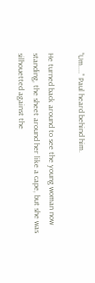“Um....” Paul heard behind him.

He turned back around to see the young woman now standing, the sheet around her like a cape, but she was silhouetted against the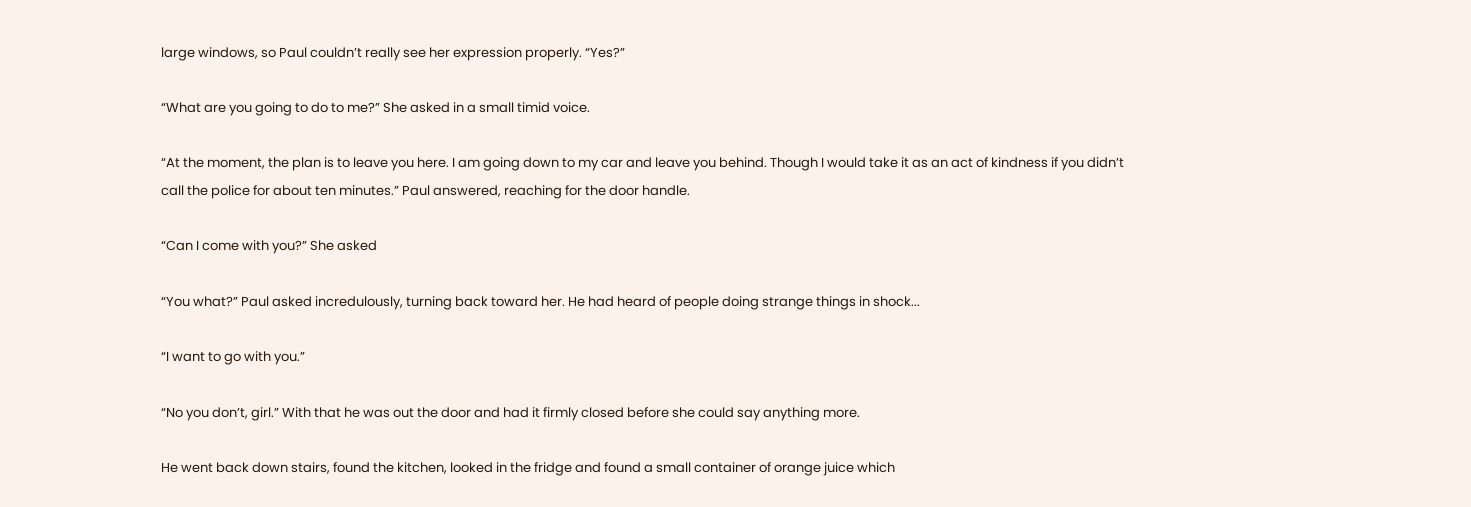large windows, so Paul couldn’t really see her expression properly. “Yes?”

“What are you going to do to me?” She asked in a small timid voice.

“At the moment, the plan is to leave you here. I am going down to my car and leave you behind. Though I would take it as an act of kindness if you didn’t call the police for about ten minutes.” Paul answered, reaching for the door handle.

“Can I come with you?” She asked

“You what?” Paul asked incredulously, turning back toward her. He had heard of people doing strange things in shock...

“I want to go with you.”

“No you don’t, girl.” With that he was out the door and had it firmly closed before she could say anything more.

He went back down stairs, found the kitchen, looked in the fridge and found a small container of orange juice which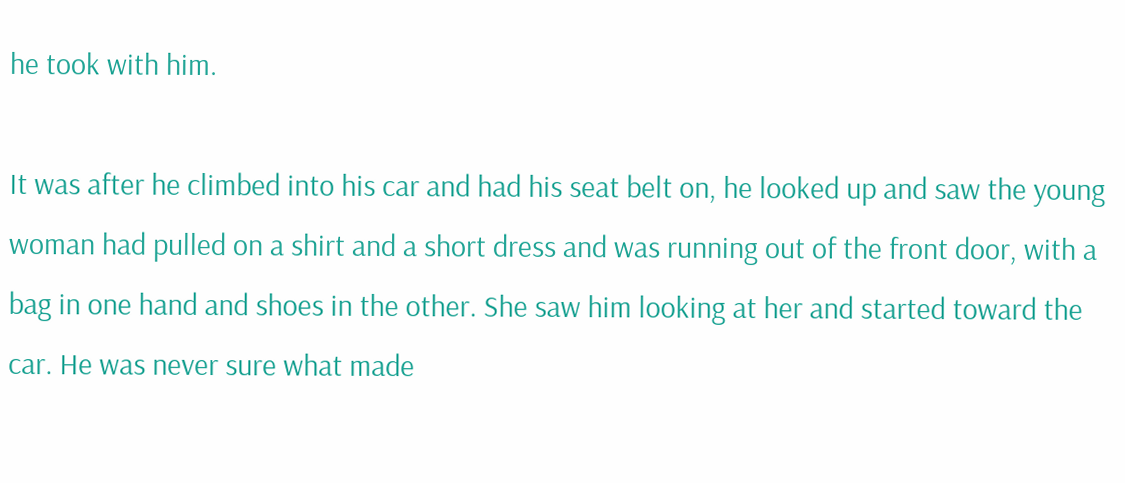he took with him.

It was after he climbed into his car and had his seat belt on, he looked up and saw the young woman had pulled on a shirt and a short dress and was running out of the front door, with a bag in one hand and shoes in the other. She saw him looking at her and started toward the car. He was never sure what made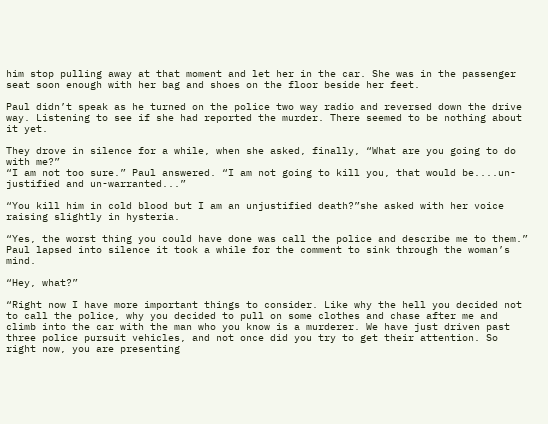him stop pulling away at that moment and let her in the car. She was in the passenger seat soon enough with her bag and shoes on the floor beside her feet.

Paul didn’t speak as he turned on the police two way radio and reversed down the drive way. Listening to see if she had reported the murder. There seemed to be nothing about it yet.

They drove in silence for a while, when she asked, finally, “What are you going to do with me?”
“I am not too sure.” Paul answered. “I am not going to kill you, that would be....un-justified and un-warranted...”

“You kill him in cold blood but I am an unjustified death?”she asked with her voice raising slightly in hysteria.

“Yes, the worst thing you could have done was call the police and describe me to them.” Paul lapsed into silence it took a while for the comment to sink through the woman’s mind.

“Hey, what?”

“Right now I have more important things to consider. Like why the hell you decided not to call the police, why you decided to pull on some clothes and chase after me and climb into the car with the man who you know is a murderer. We have just driven past three police pursuit vehicles, and not once did you try to get their attention. So right now, you are presenting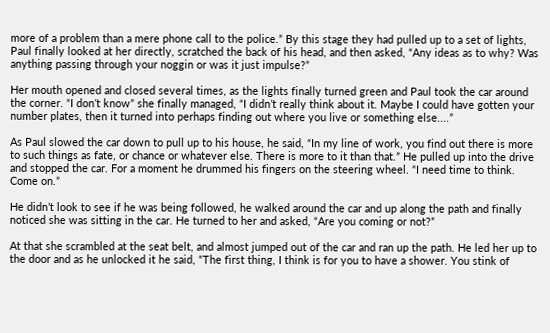more of a problem than a mere phone call to the police.” By this stage they had pulled up to a set of lights, Paul finally looked at her directly, scratched the back of his head, and then asked, “Any ideas as to why? Was anything passing through your noggin or was it just impulse?”

Her mouth opened and closed several times, as the lights finally turned green and Paul took the car around the corner. “I don’t know” she finally managed, “I didn’t really think about it. Maybe I could have gotten your number plates, then it turned into perhaps finding out where you live or something else....”

As Paul slowed the car down to pull up to his house, he said, “In my line of work, you find out there is more to such things as fate, or chance or whatever else. There is more to it than that.” He pulled up into the drive and stopped the car. For a moment he drummed his fingers on the steering wheel. “I need time to think. Come on.”

He didn’t look to see if he was being followed, he walked around the car and up along the path and finally noticed she was sitting in the car. He turned to her and asked, “Are you coming or not?”

At that she scrambled at the seat belt, and almost jumped out of the car and ran up the path. He led her up to the door and as he unlocked it he said, “The first thing, I think is for you to have a shower. You stink of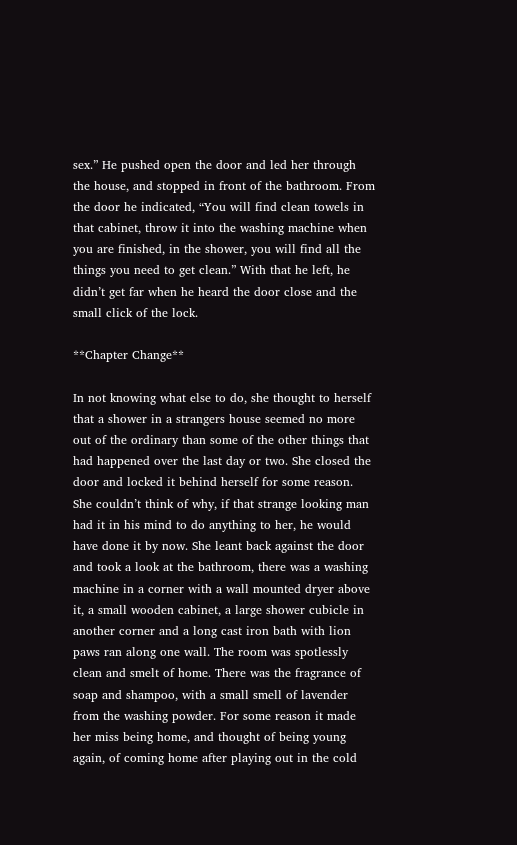sex.” He pushed open the door and led her through the house, and stopped in front of the bathroom. From the door he indicated, “You will find clean towels in that cabinet, throw it into the washing machine when you are finished, in the shower, you will find all the things you need to get clean.” With that he left, he didn’t get far when he heard the door close and the small click of the lock.

**Chapter Change**

In not knowing what else to do, she thought to herself that a shower in a strangers house seemed no more out of the ordinary than some of the other things that had happened over the last day or two. She closed the door and locked it behind herself for some reason. She couldn’t think of why, if that strange looking man had it in his mind to do anything to her, he would have done it by now. She leant back against the door and took a look at the bathroom, there was a washing machine in a corner with a wall mounted dryer above it, a small wooden cabinet, a large shower cubicle in another corner and a long cast iron bath with lion paws ran along one wall. The room was spotlessly clean and smelt of home. There was the fragrance of soap and shampoo, with a small smell of lavender from the washing powder. For some reason it made her miss being home, and thought of being young again, of coming home after playing out in the cold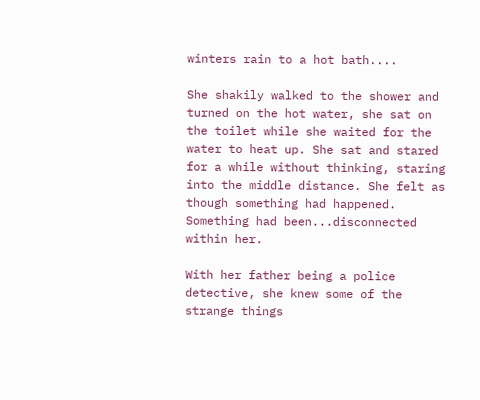winters rain to a hot bath....

She shakily walked to the shower and turned on the hot water, she sat on the toilet while she waited for the water to heat up. She sat and stared for a while without thinking, staring into the middle distance. She felt as though something had happened. Something had been...disconnected within her.

With her father being a police detective, she knew some of the strange things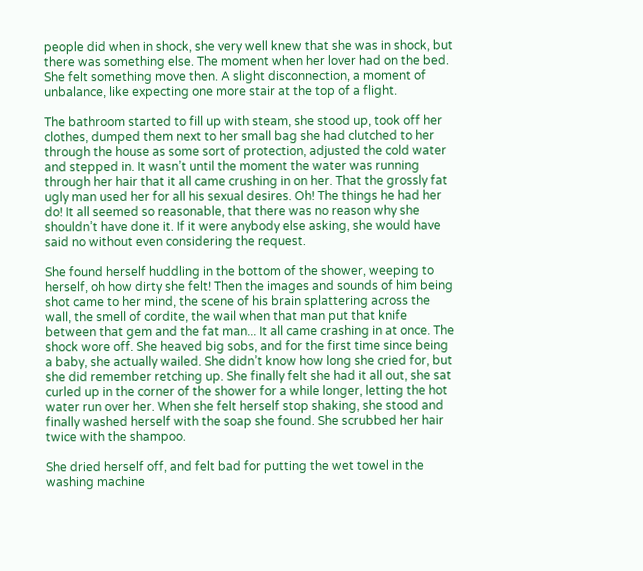people did when in shock, she very well knew that she was in shock, but there was something else. The moment when her lover had on the bed. She felt something move then. A slight disconnection, a moment of unbalance, like expecting one more stair at the top of a flight.

The bathroom started to fill up with steam, she stood up, took off her clothes, dumped them next to her small bag she had clutched to her through the house as some sort of protection, adjusted the cold water and stepped in. It wasn’t until the moment the water was running through her hair that it all came crushing in on her. That the grossly fat ugly man used her for all his sexual desires. Oh! The things he had her do! It all seemed so reasonable, that there was no reason why she shouldn’t have done it. If it were anybody else asking, she would have said no without even considering the request.

She found herself huddling in the bottom of the shower, weeping to herself, oh how dirty she felt! Then the images and sounds of him being shot came to her mind, the scene of his brain splattering across the wall, the smell of cordite, the wail when that man put that knife between that gem and the fat man... It all came crashing in at once. The shock wore off. She heaved big sobs, and for the first time since being a baby, she actually wailed. She didn’t know how long she cried for, but she did remember retching up. She finally felt she had it all out, she sat curled up in the corner of the shower for a while longer, letting the hot water run over her. When she felt herself stop shaking, she stood and finally washed herself with the soap she found. She scrubbed her hair twice with the shampoo.

She dried herself off, and felt bad for putting the wet towel in the washing machine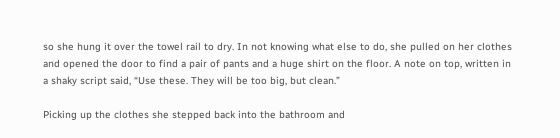so she hung it over the towel rail to dry. In not knowing what else to do, she pulled on her clothes and opened the door to find a pair of pants and a huge shirt on the floor. A note on top, written in a shaky script said, “Use these. They will be too big, but clean.”

Picking up the clothes she stepped back into the bathroom and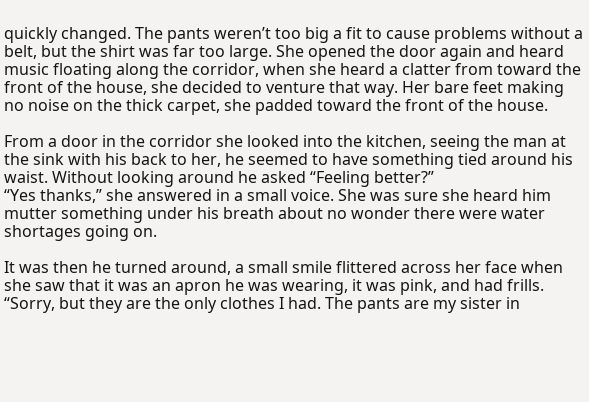quickly changed. The pants weren’t too big a fit to cause problems without a belt, but the shirt was far too large. She opened the door again and heard music floating along the corridor, when she heard a clatter from toward the front of the house, she decided to venture that way. Her bare feet making no noise on the thick carpet, she padded toward the front of the house.

From a door in the corridor she looked into the kitchen, seeing the man at the sink with his back to her, he seemed to have something tied around his waist. Without looking around he asked “Feeling better?”
“Yes thanks,” she answered in a small voice. She was sure she heard him mutter something under his breath about no wonder there were water shortages going on.

It was then he turned around, a small smile flittered across her face when she saw that it was an apron he was wearing, it was pink, and had frills. “Sorry, but they are the only clothes I had. The pants are my sister in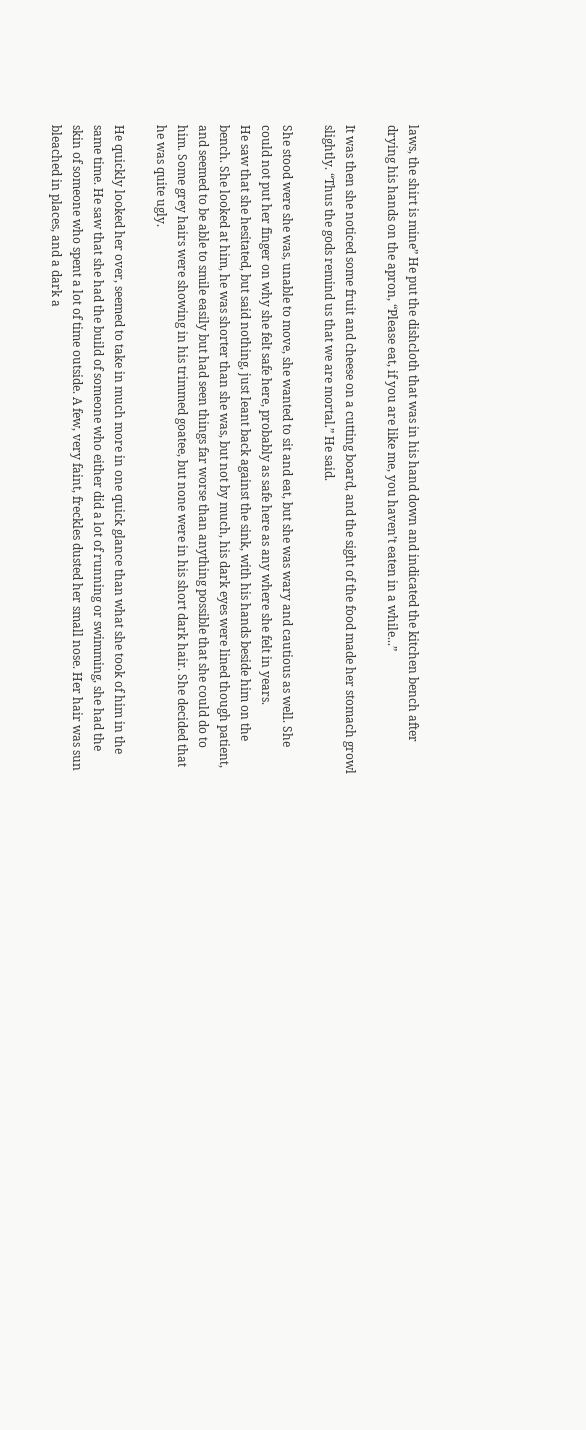laws, the shirt is mine” He put the dishcloth that was in his hand down and indicated the kitchen bench after drying his hands on the apron, “Please eat, if you are like me, you haven’t eaten in a while...”

It was then she noticed some fruit and cheese on a cutting board, and the sight of the food made her stomach growl slightly. “Thus the gods remind us that we are mortal.” He said.

She stood were she was, unable to move, she wanted to sit and eat, but she was wary and cautious as well. She could not put her finger on why she felt safe here, probably as safe here as any where she felt in years.
He saw that she hesitated, but said nothing, just leant back against the sink, with his hands beside him on the bench. She looked at him, he was shorter than she was, but not by much, his dark eyes were lined though patient, and seemed to be able to smile easily but had seen things far worse than anything possible that she could do to him. Some grey hairs were showing in his trimmed goatee, but none were in his short dark hair. She decided that he was quite ugly.

He quickly looked her over, seemed to take in much more in one quick glance than what she took of him in the same time. He saw that she had the build of someone who either did a lot of running or swimming, she had the skin of someone who spent a lot of time outside. A few, very faint, freckles dusted her small nose. Her hair was sun bleached in places, and a dark a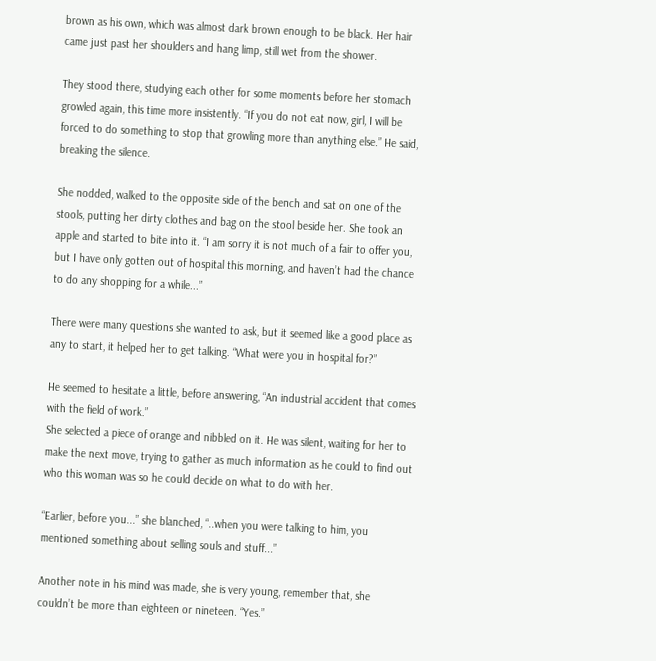brown as his own, which was almost dark brown enough to be black. Her hair came just past her shoulders and hang limp, still wet from the shower.

They stood there, studying each other for some moments before her stomach growled again, this time more insistently. “If you do not eat now, girl, I will be forced to do something to stop that growling more than anything else.” He said, breaking the silence.

She nodded, walked to the opposite side of the bench and sat on one of the stools, putting her dirty clothes and bag on the stool beside her. She took an apple and started to bite into it. “I am sorry it is not much of a fair to offer you, but I have only gotten out of hospital this morning, and haven’t had the chance to do any shopping for a while...”

There were many questions she wanted to ask, but it seemed like a good place as any to start, it helped her to get talking. “What were you in hospital for?”

He seemed to hesitate a little, before answering, “An industrial accident that comes with the field of work.”
She selected a piece of orange and nibbled on it. He was silent, waiting for her to make the next move, trying to gather as much information as he could to find out who this woman was so he could decide on what to do with her.

“Earlier, before you...” she blanched, “..when you were talking to him, you mentioned something about selling souls and stuff...”

Another note in his mind was made, she is very young, remember that, she couldn’t be more than eighteen or nineteen. “Yes.”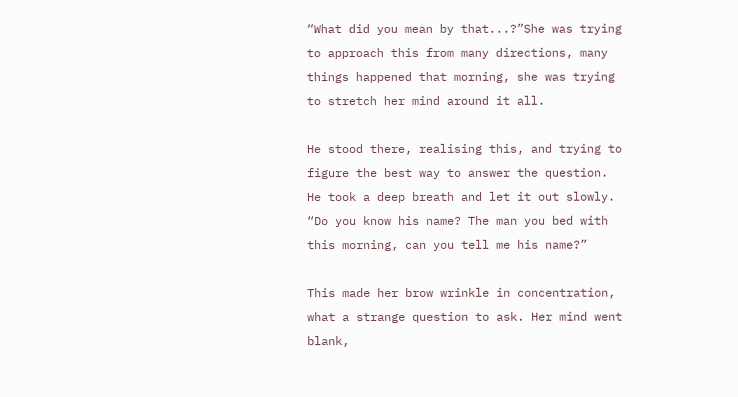“What did you mean by that...?”She was trying to approach this from many directions, many things happened that morning, she was trying to stretch her mind around it all.

He stood there, realising this, and trying to figure the best way to answer the question. He took a deep breath and let it out slowly. “Do you know his name? The man you bed with this morning, can you tell me his name?”

This made her brow wrinkle in concentration, what a strange question to ask. Her mind went blank,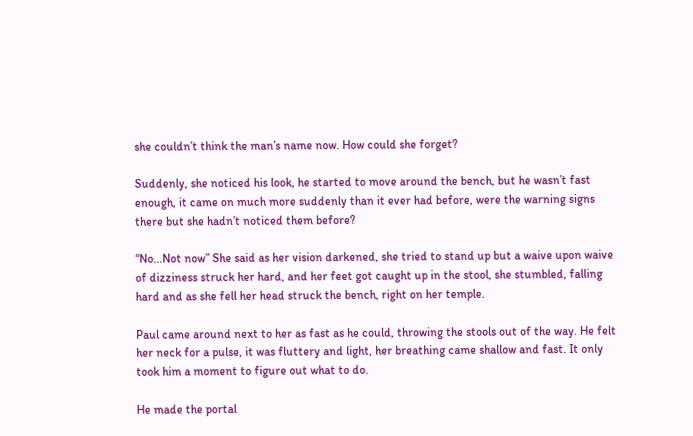she couldn’t think the man’s name now. How could she forget?

Suddenly, she noticed his look, he started to move around the bench, but he wasn’t fast enough, it came on much more suddenly than it ever had before, were the warning signs there but she hadn’t noticed them before?

“No...Not now” She said as her vision darkened, she tried to stand up but a waive upon waive of dizziness struck her hard, and her feet got caught up in the stool, she stumbled, falling hard and as she fell her head struck the bench, right on her temple.

Paul came around next to her as fast as he could, throwing the stools out of the way. He felt her neck for a pulse, it was fluttery and light, her breathing came shallow and fast. It only took him a moment to figure out what to do.

He made the portal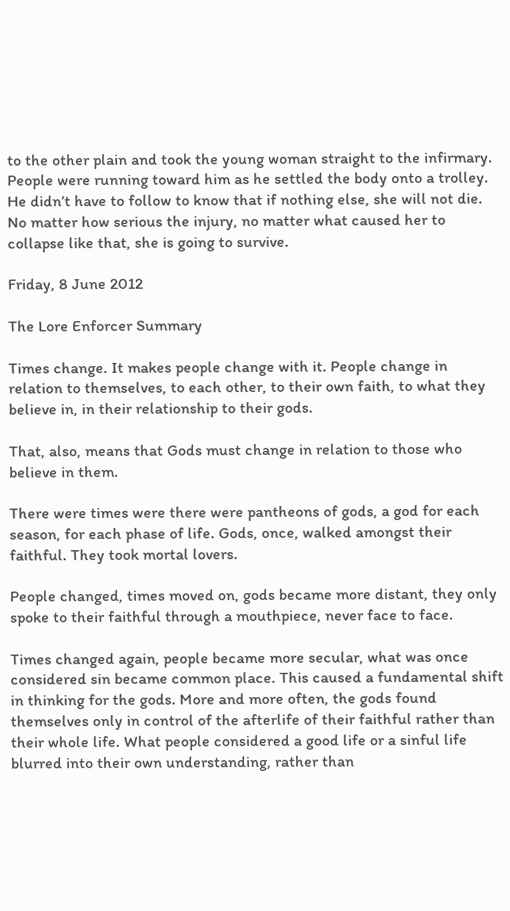to the other plain and took the young woman straight to the infirmary. People were running toward him as he settled the body onto a trolley. He didn’t have to follow to know that if nothing else, she will not die. No matter how serious the injury, no matter what caused her to collapse like that, she is going to survive.

Friday, 8 June 2012

The Lore Enforcer Summary

Times change. It makes people change with it. People change in relation to themselves, to each other, to their own faith, to what they believe in, in their relationship to their gods.

That, also, means that Gods must change in relation to those who believe in them.

There were times were there were pantheons of gods, a god for each season, for each phase of life. Gods, once, walked amongst their faithful. They took mortal lovers.

People changed, times moved on, gods became more distant, they only spoke to their faithful through a mouthpiece, never face to face.

Times changed again, people became more secular, what was once considered sin became common place. This caused a fundamental shift in thinking for the gods. More and more often, the gods found themselves only in control of the afterlife of their faithful rather than their whole life. What people considered a good life or a sinful life blurred into their own understanding, rather than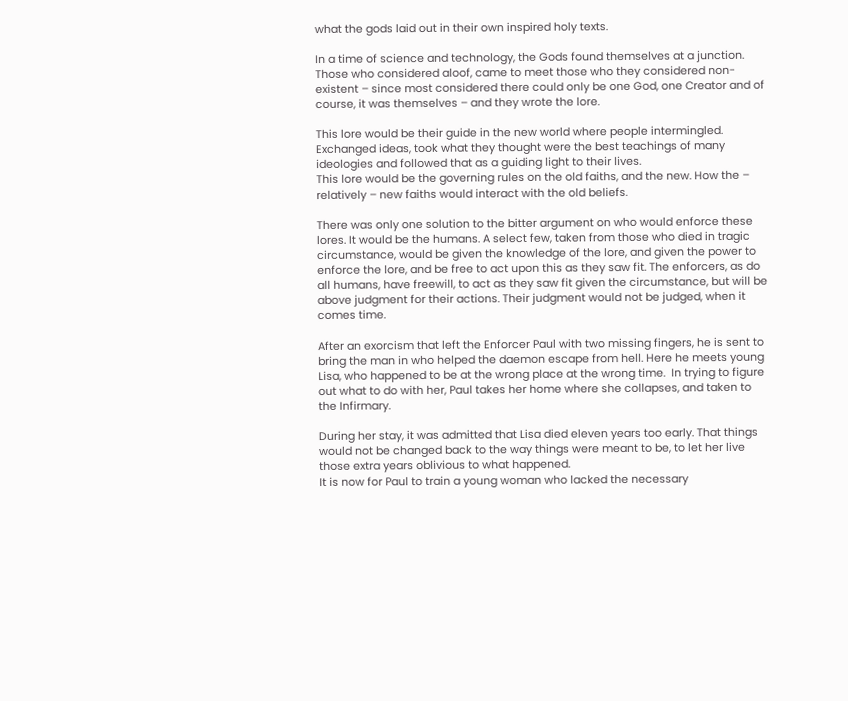what the gods laid out in their own inspired holy texts.

In a time of science and technology, the Gods found themselves at a junction. Those who considered aloof, came to meet those who they considered non-existent – since most considered there could only be one God, one Creator and of course, it was themselves – and they wrote the lore.

This lore would be their guide in the new world where people intermingled. Exchanged ideas, took what they thought were the best teachings of many ideologies and followed that as a guiding light to their lives.
This lore would be the governing rules on the old faiths, and the new. How the – relatively – new faiths would interact with the old beliefs.

There was only one solution to the bitter argument on who would enforce these lores. It would be the humans. A select few, taken from those who died in tragic circumstance, would be given the knowledge of the lore, and given the power to enforce the lore, and be free to act upon this as they saw fit. The enforcers, as do all humans, have freewill, to act as they saw fit given the circumstance, but will be above judgment for their actions. Their judgment would not be judged, when it comes time.

After an exorcism that left the Enforcer Paul with two missing fingers, he is sent to bring the man in who helped the daemon escape from hell. Here he meets young Lisa, who happened to be at the wrong place at the wrong time.  In trying to figure out what to do with her, Paul takes her home where she collapses, and taken to the Infirmary.

During her stay, it was admitted that Lisa died eleven years too early. That things would not be changed back to the way things were meant to be, to let her live those extra years oblivious to what happened.
It is now for Paul to train a young woman who lacked the necessary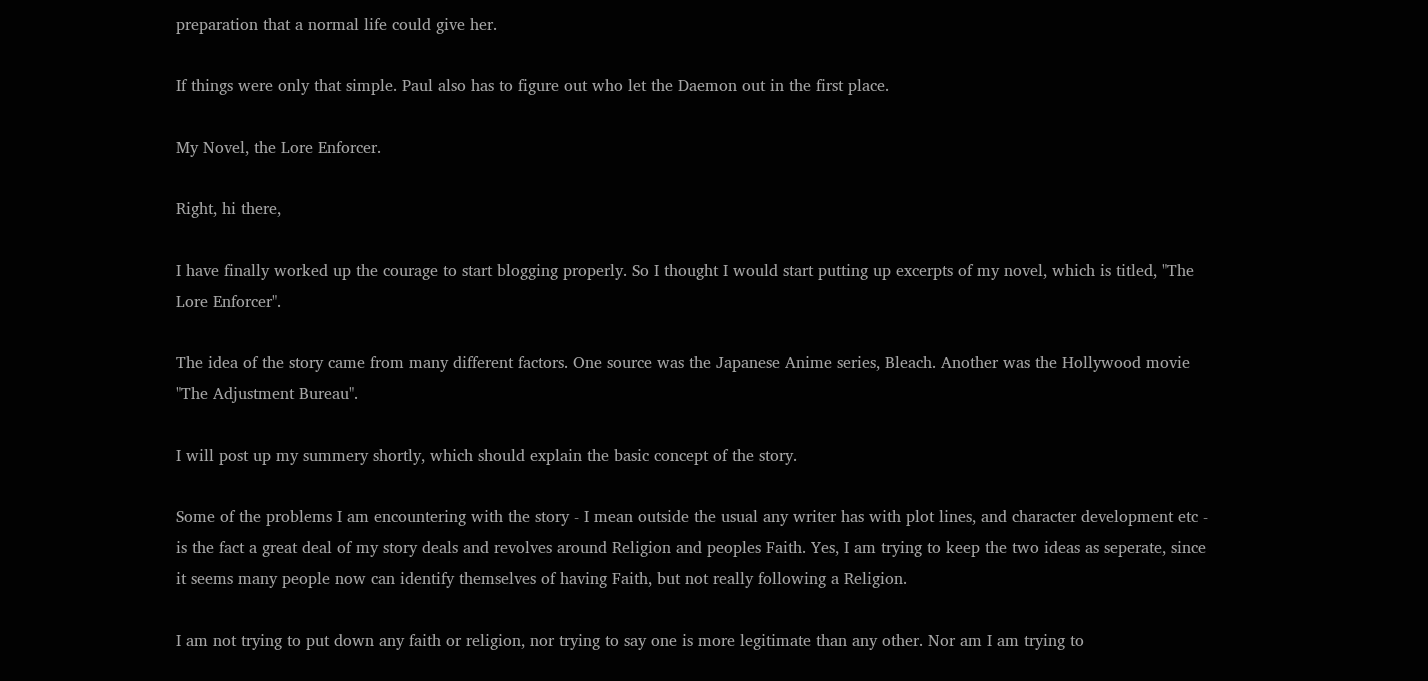preparation that a normal life could give her.

If things were only that simple. Paul also has to figure out who let the Daemon out in the first place.

My Novel, the Lore Enforcer.

Right, hi there,

I have finally worked up the courage to start blogging properly. So I thought I would start putting up excerpts of my novel, which is titled, "The Lore Enforcer".

The idea of the story came from many different factors. One source was the Japanese Anime series, Bleach. Another was the Hollywood movie "The Adjustment Bureau".

I will post up my summery shortly, which should explain the basic concept of the story.

Some of the problems I am encountering with the story - I mean outside the usual any writer has with plot lines, and character development etc - is the fact a great deal of my story deals and revolves around Religion and peoples Faith. Yes, I am trying to keep the two ideas as seperate, since it seems many people now can identify themselves of having Faith, but not really following a Religion.

I am not trying to put down any faith or religion, nor trying to say one is more legitimate than any other. Nor am I am trying to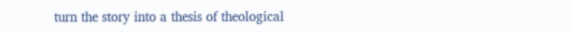turn the story into a thesis of theological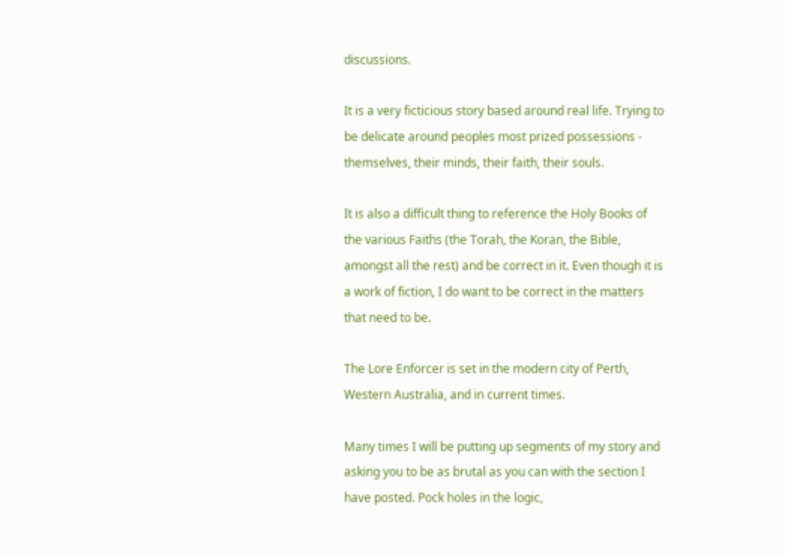discussions.

It is a very ficticious story based around real life. Trying to be delicate around peoples most prized possessions - themselves, their minds, their faith, their souls.

It is also a difficult thing to reference the Holy Books of the various Faiths (the Torah, the Koran, the Bible, amongst all the rest) and be correct in it. Even though it is a work of fiction, I do want to be correct in the matters that need to be.

The Lore Enforcer is set in the modern city of Perth, Western Australia, and in current times.

Many times I will be putting up segments of my story and asking you to be as brutal as you can with the section I have posted. Pock holes in the logic,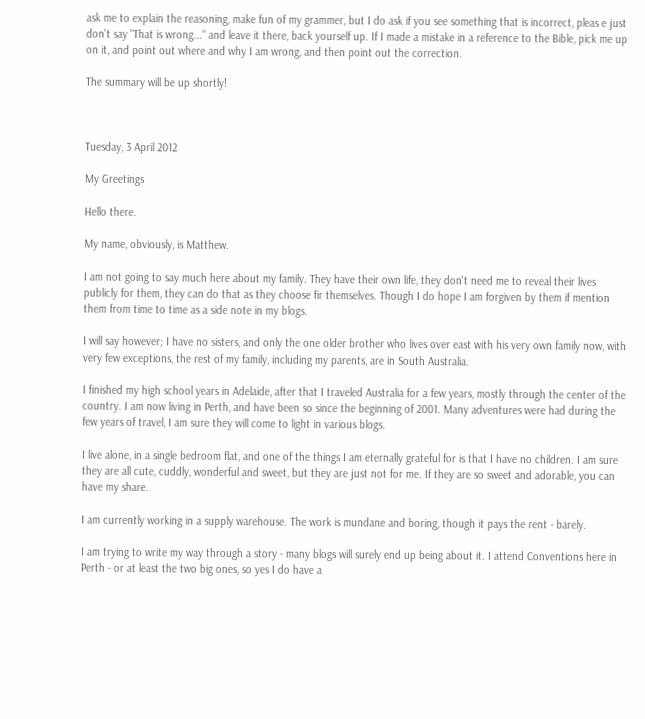ask me to explain the reasoning, make fun of my grammer, but I do ask if you see something that is incorrect, pleas e just don't say "That is wrong..." and leave it there, back yourself up. If I made a mistake in a reference to the Bible, pick me up on it, and point out where and why I am wrong, and then point out the correction.

The summary will be up shortly!



Tuesday, 3 April 2012

My Greetings

Hello there.

My name, obviously, is Matthew.

I am not going to say much here about my family. They have their own life, they don't need me to reveal their lives publicly for them, they can do that as they choose fir themselves. Though I do hope I am forgiven by them if mention them from time to time as a side note in my blogs.

I will say however; I have no sisters, and only the one older brother who lives over east with his very own family now, with very few exceptions, the rest of my family, including my parents, are in South Australia.

I finished my high school years in Adelaide, after that I traveled Australia for a few years, mostly through the center of the country. I am now living in Perth, and have been so since the beginning of 2001. Many adventures were had during the few years of travel, I am sure they will come to light in various blogs.

I live alone, in a single bedroom flat, and one of the things I am eternally grateful for is that I have no children. I am sure they are all cute, cuddly, wonderful and sweet, but they are just not for me. If they are so sweet and adorable, you can have my share.

I am currently working in a supply warehouse. The work is mundane and boring, though it pays the rent - barely.

I am trying to write my way through a story - many blogs will surely end up being about it. I attend Conventions here in Perth - or at least the two big ones, so yes I do have a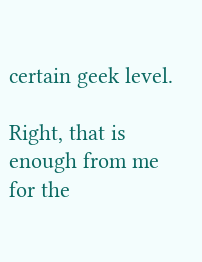certain geek level.

Right, that is enough from me for the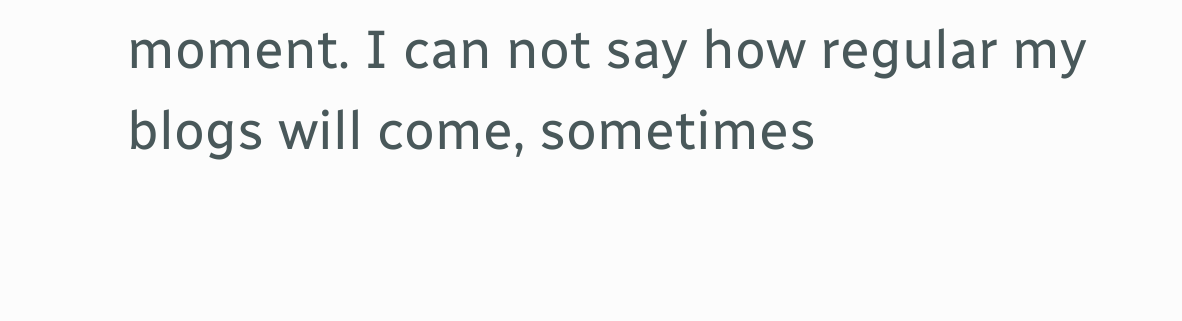moment. I can not say how regular my blogs will come, sometimes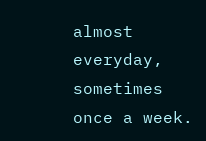almost everyday, sometimes once a week.